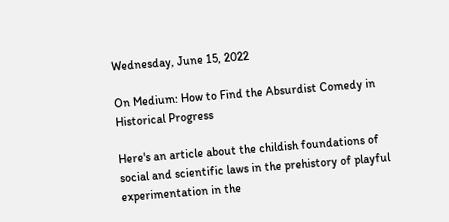Wednesday, June 15, 2022

On Medium: How to Find the Absurdist Comedy in Historical Progress

Here's an article about the childish foundations of social and scientific laws in the prehistory of playful experimentation in the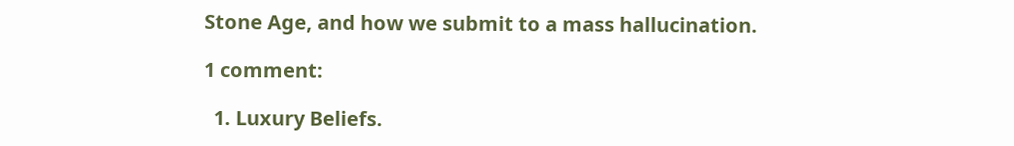Stone Age, and how we submit to a mass hallucination.

1 comment:

  1. Luxury Beliefs.